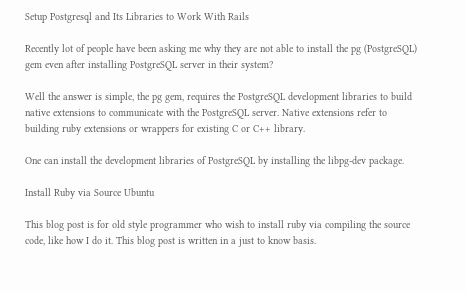Setup Postgresql and Its Libraries to Work With Rails

Recently lot of people have been asking me why they are not able to install the pg (PostgreSQL) gem even after installing PostgreSQL server in their system?

Well the answer is simple, the pg gem, requires the PostgreSQL development libraries to build native extensions to communicate with the PostgreSQL server. Native extensions refer to building ruby extensions or wrappers for existing C or C++ library.

One can install the development libraries of PostgreSQL by installing the libpg-dev package.

Install Ruby via Source Ubuntu

This blog post is for old style programmer who wish to install ruby via compiling the source code, like how I do it. This blog post is written in a just to know basis.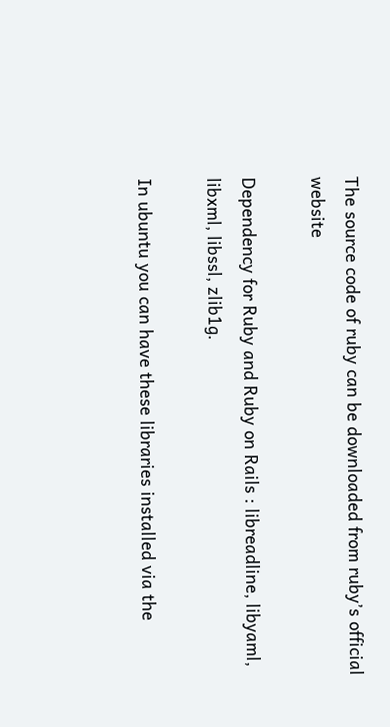The source code of ruby can be downloaded from ruby’s official website

Dependency for Ruby and Ruby on Rails : libreadline, libyaml, libxml, libssl, zlib1g.

In ubuntu you can have these libraries installed via the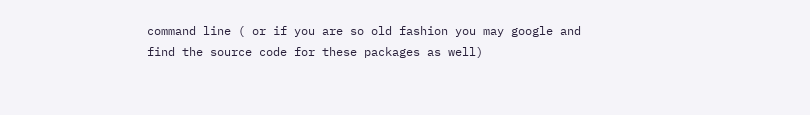command line ( or if you are so old fashion you may google and find the source code for these packages as well)